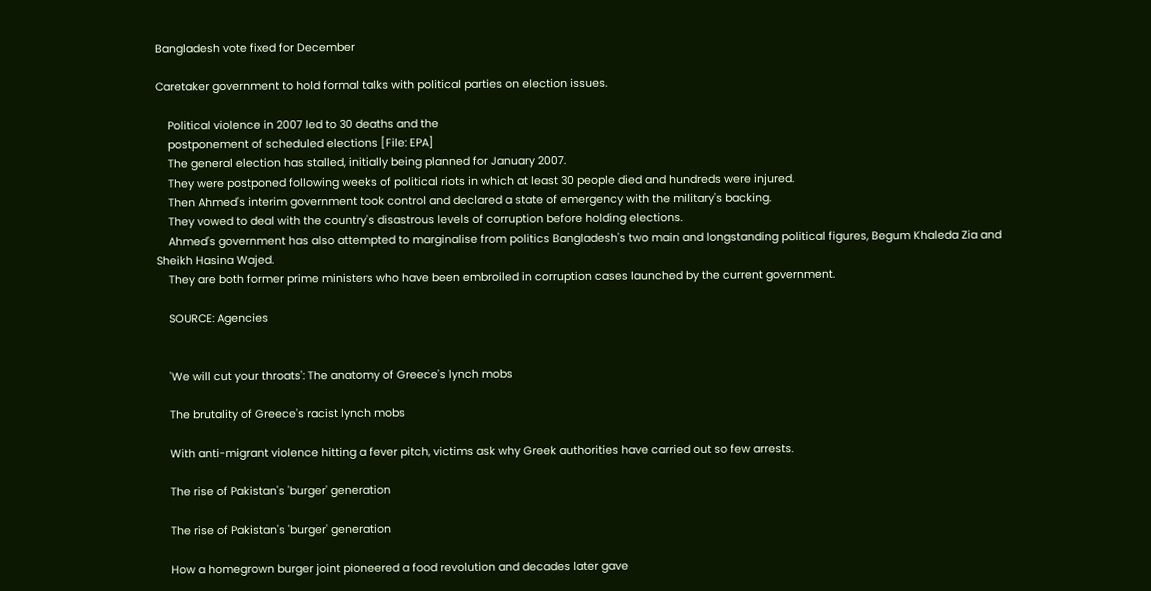Bangladesh vote fixed for December

Caretaker government to hold formal talks with political parties on election issues.

    Political violence in 2007 led to 30 deaths and the
    postponement of scheduled elections [File: EPA]
    The general election has stalled, initially being planned for January 2007.
    They were postponed following weeks of political riots in which at least 30 people died and hundreds were injured.
    Then Ahmed's interim government took control and declared a state of emergency with the military's backing.
    They vowed to deal with the country's disastrous levels of corruption before holding elections.
    Ahmed's government has also attempted to marginalise from politics Bangladesh's two main and longstanding political figures, Begum Khaleda Zia and Sheikh Hasina Wajed.
    They are both former prime ministers who have been embroiled in corruption cases launched by the current government.

    SOURCE: Agencies


    'We will cut your throats': The anatomy of Greece's lynch mobs

    The brutality of Greece's racist lynch mobs

    With anti-migrant violence hitting a fever pitch, victims ask why Greek authorities have carried out so few arrests.

    The rise of Pakistan's 'burger' generation

    The rise of Pakistan's 'burger' generation

    How a homegrown burger joint pioneered a food revolution and decades later gave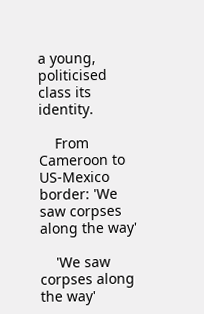a young, politicised class its identity.

    From Cameroon to US-Mexico border: 'We saw corpses along the way'

    'We saw corpses along the way'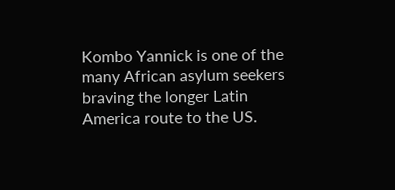Kombo Yannick is one of the many African asylum seekers braving the longer Latin America route to the US.